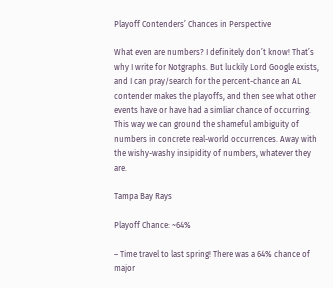Playoff Contenders’ Chances in Perspective

What even are numbers? I definitely don’t know! That’s why I write for Notgraphs. But luckily Lord Google exists, and I can pray/search for the percent-chance an AL contender makes the playoffs, and then see what other events have or have had a simliar chance of occurring. This way we can ground the shameful ambiguity of numbers in concrete real-world occurrences. Away with the wishy-washy insipidity of numbers, whatever they are.

Tampa Bay Rays

Playoff Chance: ~64%

– Time travel to last spring! There was a 64% chance of major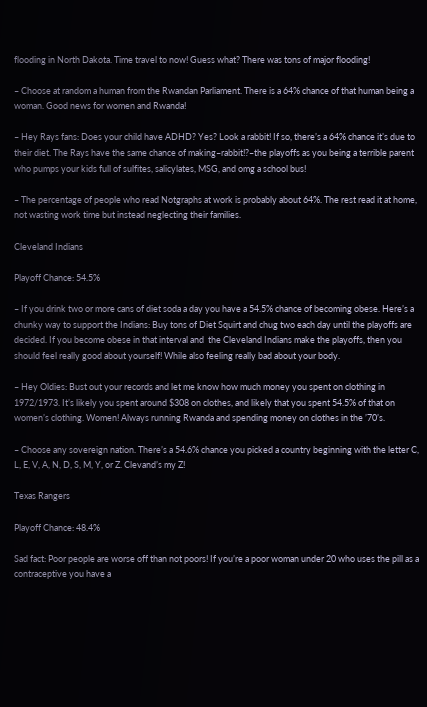flooding in North Dakota. Time travel to now! Guess what? There was tons of major flooding!

– Choose at random a human from the Rwandan Parliament. There is a 64% chance of that human being a woman. Good news for women and Rwanda!

– Hey Rays fans: Does your child have ADHD? Yes? Look a rabbit! If so, there’s a 64% chance it’s due to their diet. The Rays have the same chance of making–rabbit!?–the playoffs as you being a terrible parent who pumps your kids full of sulfites, salicylates, MSG, and omg a school bus!

– The percentage of people who read Notgraphs at work is probably about 64%. The rest read it at home, not wasting work time but instead neglecting their families.

Cleveland Indians

Playoff Chance: 54.5%

– If you drink two or more cans of diet soda a day you have a 54.5% chance of becoming obese. Here’s a chunky way to support the Indians: Buy tons of Diet Squirt and chug two each day until the playoffs are decided. If you become obese in that interval and  the Cleveland Indians make the playoffs, then you should feel really good about yourself! While also feeling really bad about your body.

– Hey Oldies: Bust out your records and let me know how much money you spent on clothing in 1972/1973. It’s likely you spent around $308 on clothes, and likely that you spent 54.5% of that on women’s clothing. Women! Always running Rwanda and spending money on clothes in the ’70’s.

– Choose any sovereign nation. There’s a 54.6% chance you picked a country beginning with the letter C, L, E, V, A, N, D, S, M, Y, or Z. Clevand’s my Z!

Texas Rangers

Playoff Chance: 48.4%

Sad fact: Poor people are worse off than not poors! If you’re a poor woman under 20 who uses the pill as a contraceptive you have a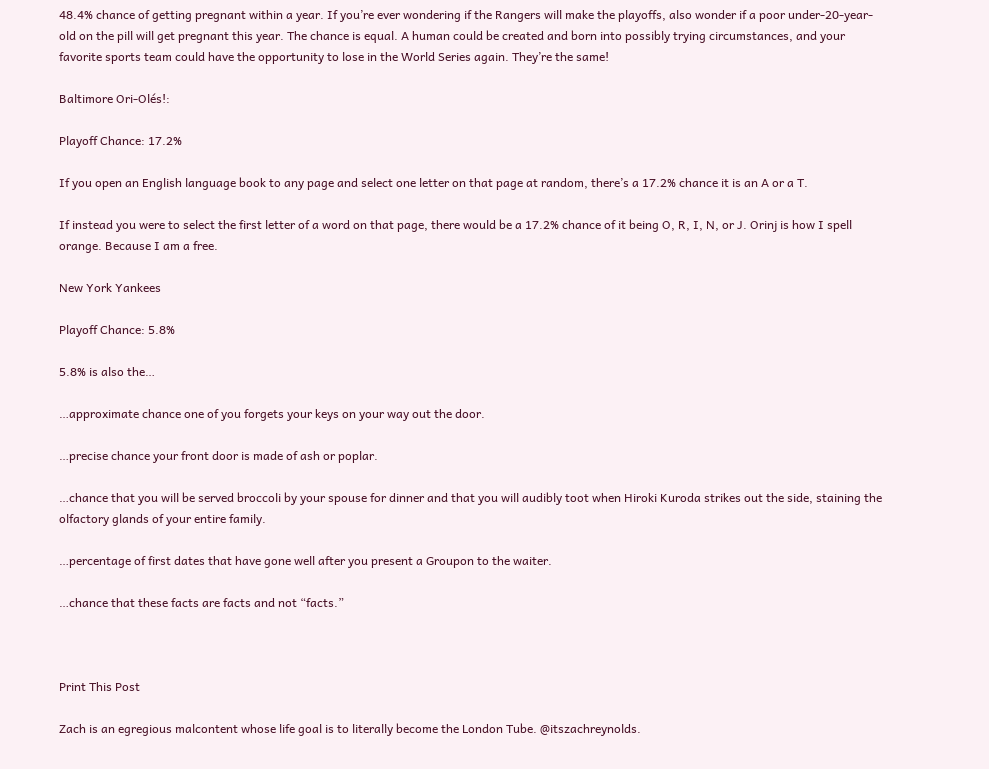48.4% chance of getting pregnant within a year. If you’re ever wondering if the Rangers will make the playoffs, also wonder if a poor under-20-year-old on the pill will get pregnant this year. The chance is equal. A human could be created and born into possibly trying circumstances, and your favorite sports team could have the opportunity to lose in the World Series again. They’re the same!

Baltimore Ori-Olés!:

Playoff Chance: 17.2%

If you open an English language book to any page and select one letter on that page at random, there’s a 17.2% chance it is an A or a T.

If instead you were to select the first letter of a word on that page, there would be a 17.2% chance of it being O, R, I, N, or J. Orinj is how I spell orange. Because I am a free.

New York Yankees

Playoff Chance: 5.8%

5.8% is also the…

…approximate chance one of you forgets your keys on your way out the door.

…precise chance your front door is made of ash or poplar.

…chance that you will be served broccoli by your spouse for dinner and that you will audibly toot when Hiroki Kuroda strikes out the side, staining the olfactory glands of your entire family.

…percentage of first dates that have gone well after you present a Groupon to the waiter.

…chance that these facts are facts and not “facts.”



Print This Post

Zach is an egregious malcontent whose life goal is to literally become the London Tube. @itszachreynolds.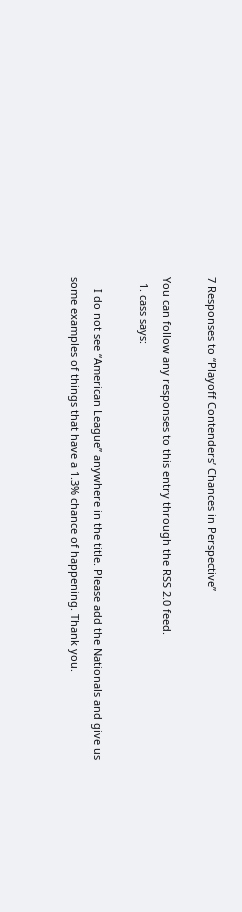7 Responses to “Playoff Contenders’ Chances in Perspective”

You can follow any responses to this entry through the RSS 2.0 feed.
  1. cass says:

    I do not see “American League” anywhere in the title. Please add the Nationals and give us some examples of things that have a 1.3% chance of happening. Thank you.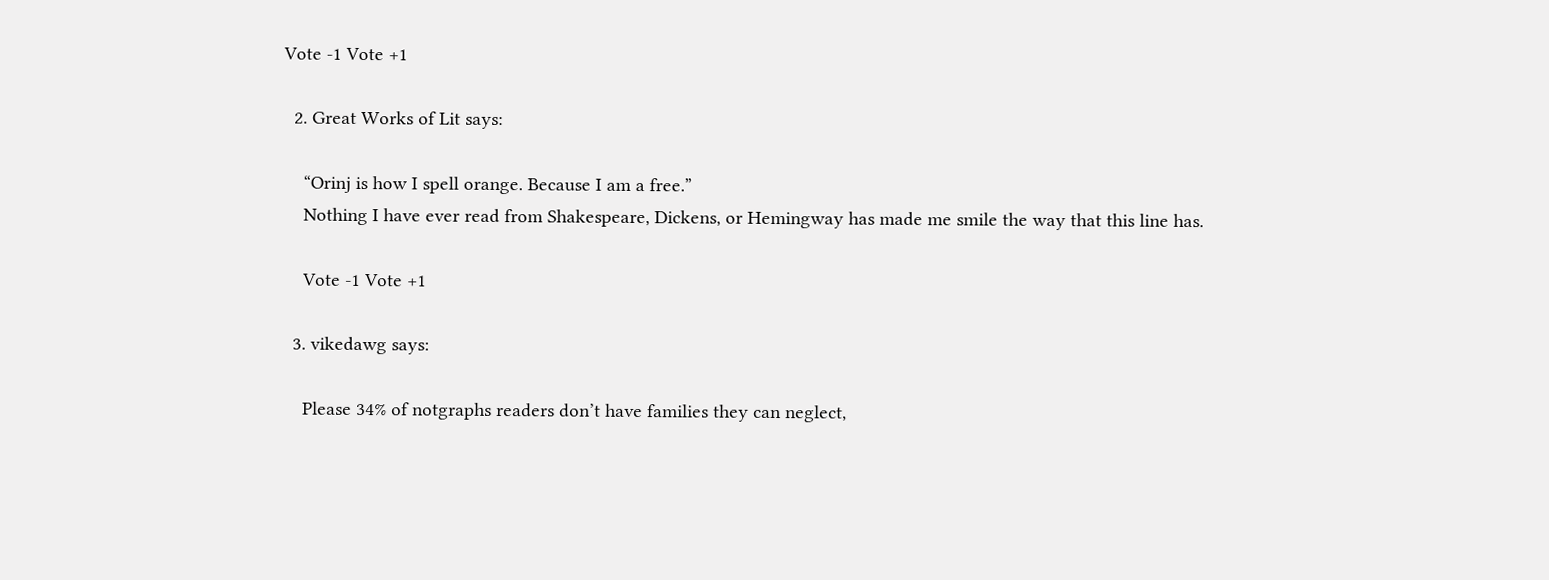Vote -1 Vote +1

  2. Great Works of Lit says:

    “Orinj is how I spell orange. Because I am a free.”
    Nothing I have ever read from Shakespeare, Dickens, or Hemingway has made me smile the way that this line has.

    Vote -1 Vote +1

  3. vikedawg says:

    Please 34% of notgraphs readers don’t have families they can neglect,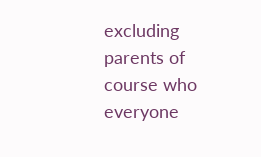excluding parents of course who everyone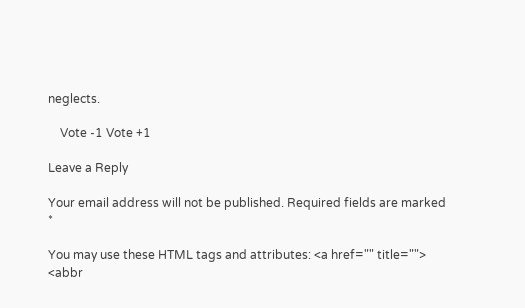neglects.

    Vote -1 Vote +1

Leave a Reply

Your email address will not be published. Required fields are marked *

You may use these HTML tags and attributes: <a href="" title=""> <abbr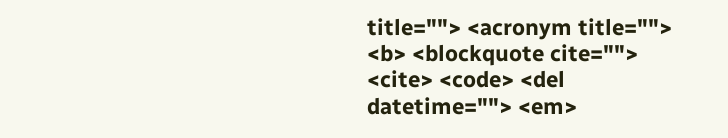title=""> <acronym title=""> <b> <blockquote cite=""> <cite> <code> <del datetime=""> <em>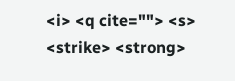<i> <q cite=""> <s> <strike> <strong>